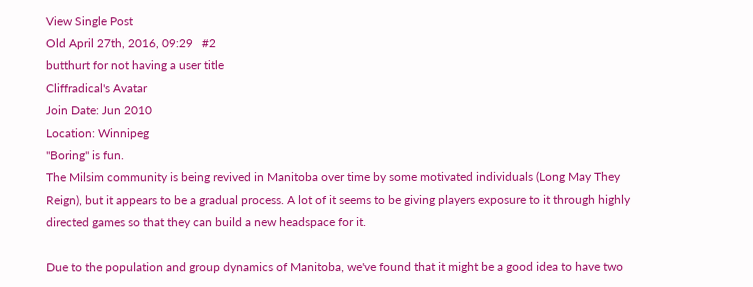View Single Post
Old April 27th, 2016, 09:29   #2
butthurt for not having a user title
Cliffradical's Avatar
Join Date: Jun 2010
Location: Winnipeg
"Boring" is fun.
The Milsim community is being revived in Manitoba over time by some motivated individuals (Long May They Reign), but it appears to be a gradual process. A lot of it seems to be giving players exposure to it through highly directed games so that they can build a new headspace for it.

Due to the population and group dynamics of Manitoba, we've found that it might be a good idea to have two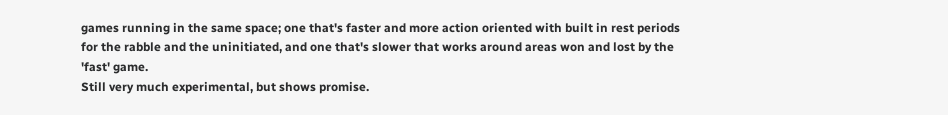games running in the same space; one that's faster and more action oriented with built in rest periods for the rabble and the uninitiated, and one that's slower that works around areas won and lost by the 'fast' game.
Still very much experimental, but shows promise.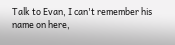Talk to Evan, I can't remember his name on here,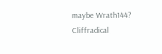maybe Wrath144?
Cliffradical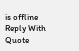is offline   Reply With Quote